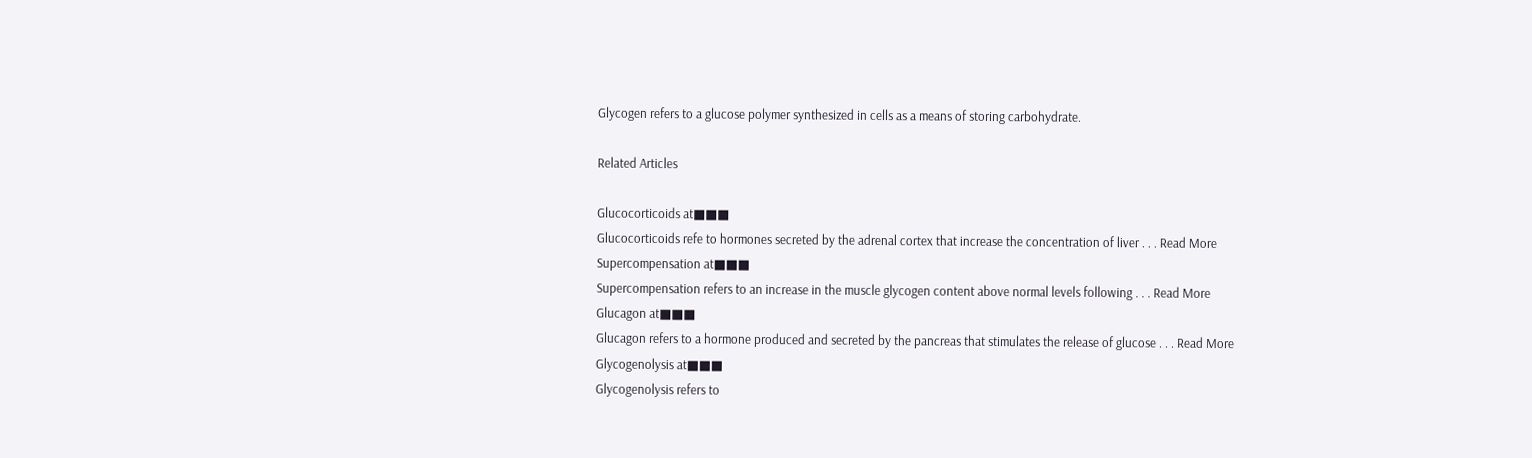Glycogen refers to a glucose polymer synthesized in cells as a means of storing carbohydrate.

Related Articles

Glucocorticoids at■■■
Glucocorticoids refe to hormones secreted by the adrenal cortex that increase the concentration of liver . . . Read More
Supercompensation at■■■
Supercompensation refers to an increase in the muscle glycogen content above normal levels following . . . Read More
Glucagon at■■■
Glucagon refers to a hormone produced and secreted by the pancreas that stimulates the release of glucose . . . Read More
Glycogenolysis at■■■
Glycogenolysis refers to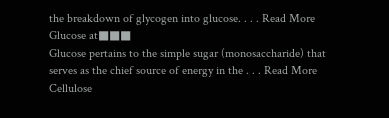the breakdown of glycogen into glucose. . . . Read More
Glucose at■■■
Glucose pertains to the simple sugar (monosaccharide) that serves as the chief source of energy in the . . . Read More
Cellulose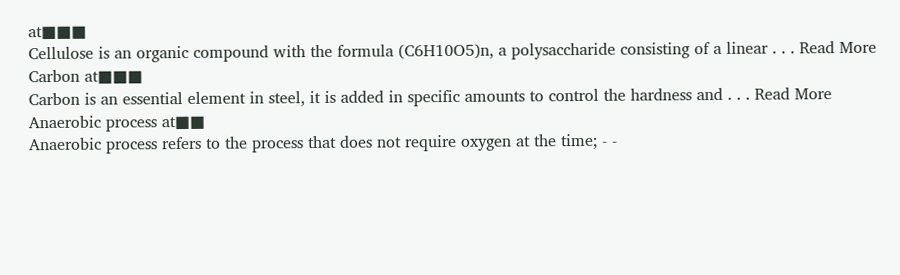at■■■
Cellulose is an organic compound with the formula (C6H10O5)n, a polysaccharide consisting of a linear . . . Read More
Carbon at■■■
Carbon is an essential element in steel, it is added in specific amounts to control the hardness and . . . Read More
Anaerobic process at■■
Anaerobic process refers to the process that does not require oxygen at the time; - -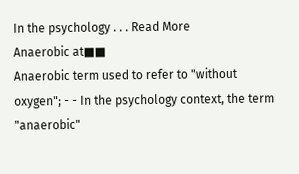In the psychology . . . Read More
Anaerobic at■■
Anaerobic term used to refer to "without oxygen"; - - In the psychology context, the term "anaerobic"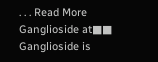. . . Read More
Ganglioside at■■
Ganglioside is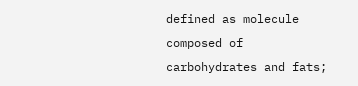defined as molecule composed of carbohydrates and fats;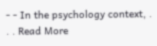- - In the psychology context, . . . Read More